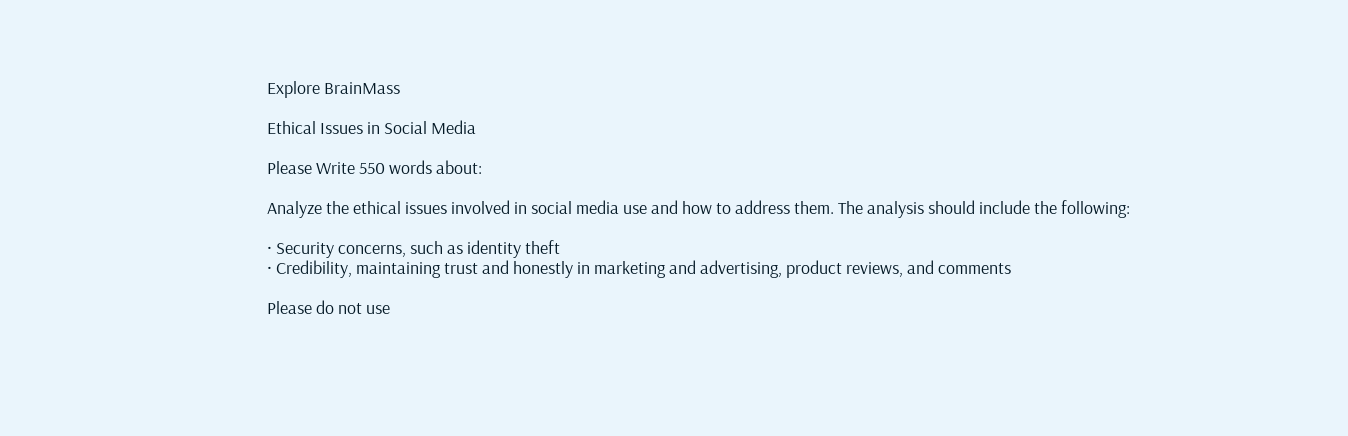Explore BrainMass

Ethical Issues in Social Media

Please Write 550 words about:

Analyze the ethical issues involved in social media use and how to address them. The analysis should include the following:

· Security concerns, such as identity theft
· Credibility, maintaining trust and honestly in marketing and advertising, product reviews, and comments

Please do not use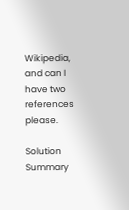Wikipedia, and can I have two references please.

Solution Summary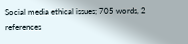Social media ethical issues; 705 words, 2 references